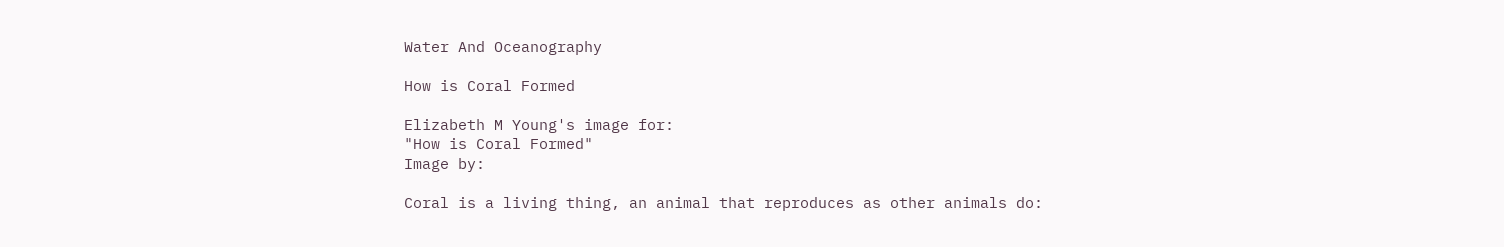Water And Oceanography

How is Coral Formed

Elizabeth M Young's image for:
"How is Coral Formed"
Image by:

Coral is a living thing, an animal that reproduces as other animals do: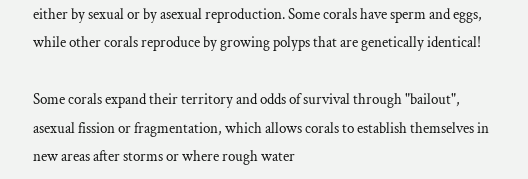either by sexual or by asexual reproduction. Some corals have sperm and eggs, while other corals reproduce by growing polyps that are genetically identical!

Some corals expand their territory and odds of survival through "bailout", asexual fission or fragmentation, which allows corals to establish themselves in new areas after storms or where rough water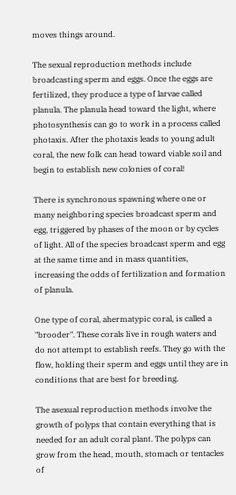moves things around.

The sexual reproduction methods include broadcasting sperm and eggs. Once the eggs are fertilized, they produce a type of larvae called planula. The planula head toward the light, where photosynthesis can go to work in a process called photaxis. After the photaxis leads to young adult coral, the new folk can head toward viable soil and begin to establish new colonies of coral!

There is synchronous spawning where one or many neighboring species broadcast sperm and egg, triggered by phases of the moon or by cycles of light. All of the species broadcast sperm and egg at the same time and in mass quantities, increasing the odds of fertilization and formation of planula.

One type of coral, ahermatypic coral, is called a "brooder". These corals live in rough waters and do not attempt to establish reefs. They go with the flow, holding their sperm and eggs until they are in conditions that are best for breeding.

The asexual reproduction methods involve the growth of polyps that contain everything that is needed for an adult coral plant. The polyps can grow from the head, mouth, stomach or tentacles of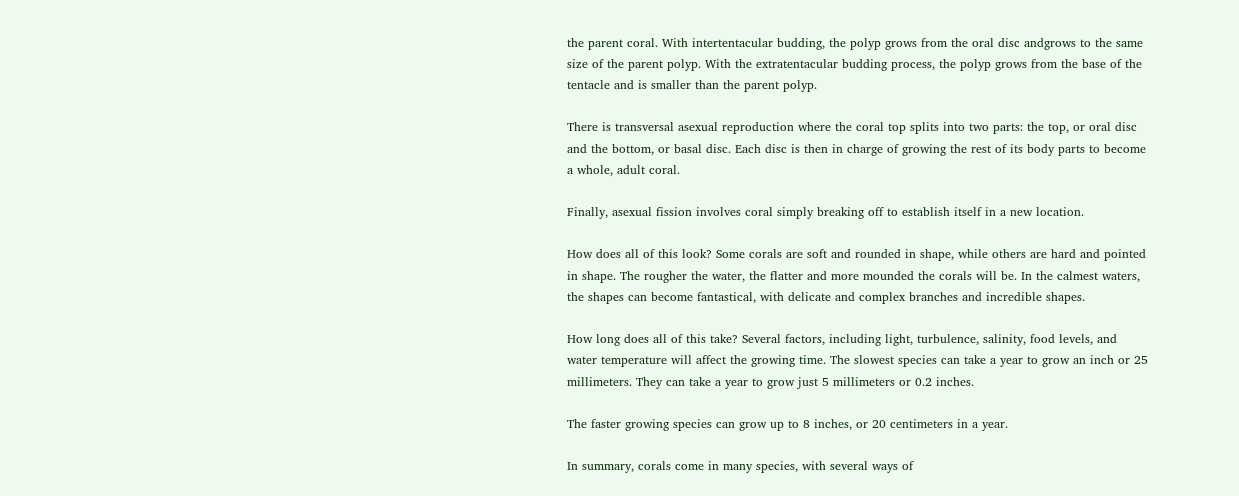the parent coral. With intertentacular budding, the polyp grows from the oral disc andgrows to the same size of the parent polyp. With the extratentacular budding process, the polyp grows from the base of the tentacle and is smaller than the parent polyp.

There is transversal asexual reproduction where the coral top splits into two parts: the top, or oral disc and the bottom, or basal disc. Each disc is then in charge of growing the rest of its body parts to become a whole, adult coral.

Finally, asexual fission involves coral simply breaking off to establish itself in a new location.

How does all of this look? Some corals are soft and rounded in shape, while others are hard and pointed in shape. The rougher the water, the flatter and more mounded the corals will be. In the calmest waters, the shapes can become fantastical, with delicate and complex branches and incredible shapes.

How long does all of this take? Several factors, including light, turbulence, salinity, food levels, and water temperature will affect the growing time. The slowest species can take a year to grow an inch or 25 millimeters. They can take a year to grow just 5 millimeters or 0.2 inches.

The faster growing species can grow up to 8 inches, or 20 centimeters in a year.

In summary, corals come in many species, with several ways of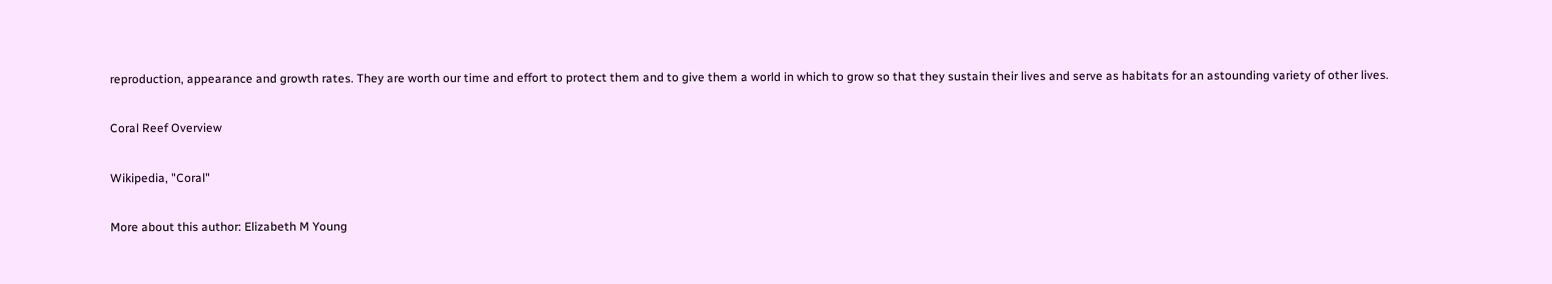reproduction, appearance and growth rates. They are worth our time and effort to protect them and to give them a world in which to grow so that they sustain their lives and serve as habitats for an astounding variety of other lives.

Coral Reef Overview

Wikipedia, "Coral"

More about this author: Elizabeth M Young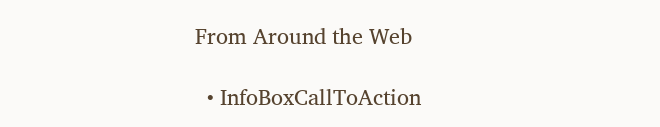From Around the Web

  • InfoBoxCallToAction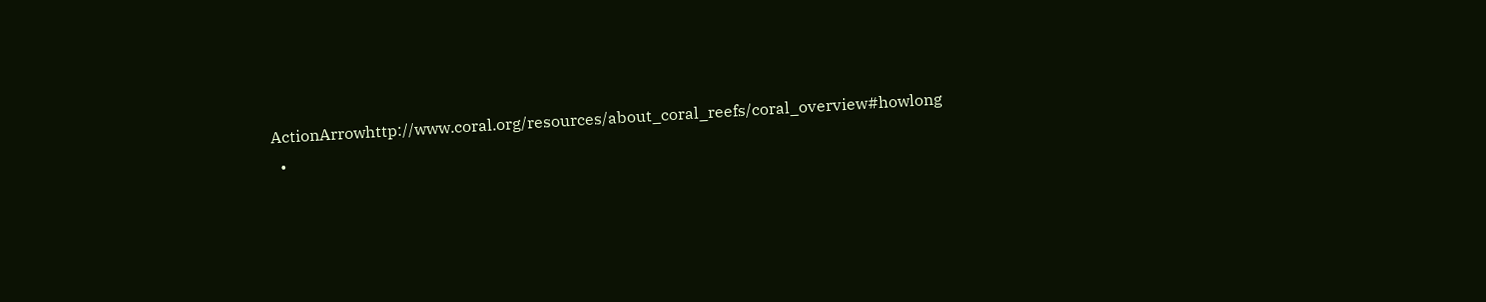ActionArrowhttp://www.coral.org/resources/about_coral_reefs/coral_overview#howlong
  •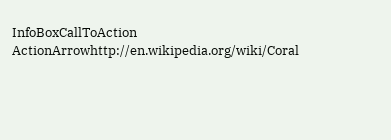InfoBoxCallToAction ActionArrowhttp://en.wikipedia.org/wiki/Coral